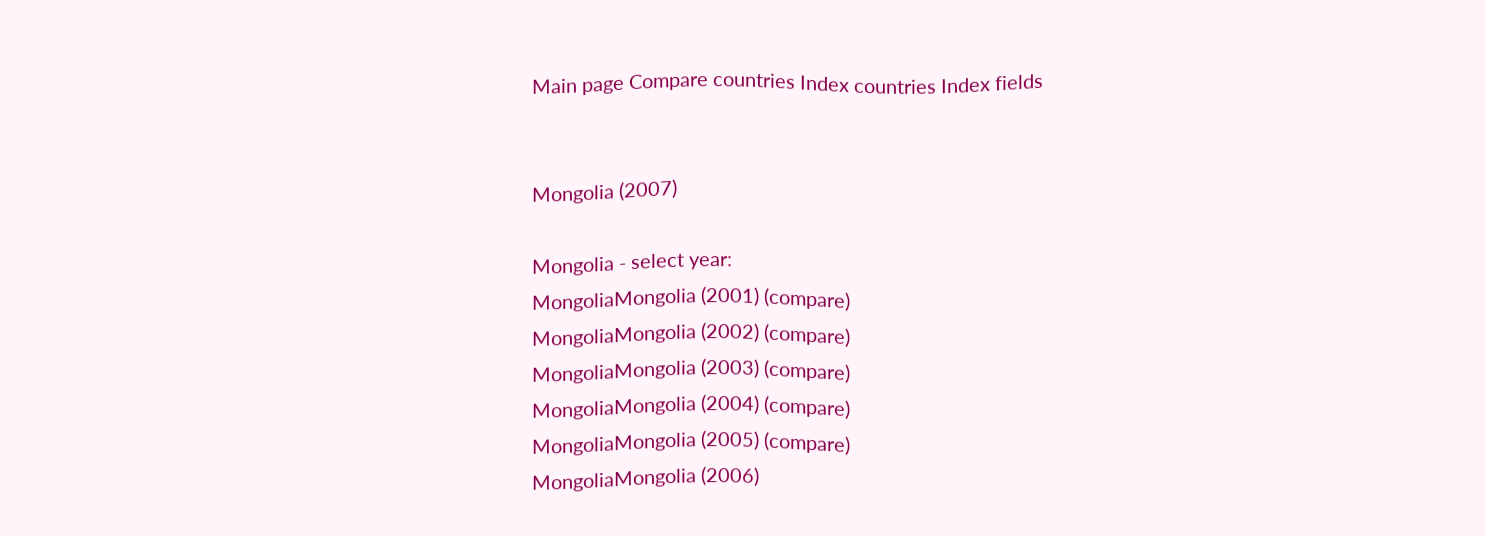Main page Compare countries Index countries Index fields


Mongolia (2007)

Mongolia - select year:
MongoliaMongolia (2001) (compare)
MongoliaMongolia (2002) (compare)
MongoliaMongolia (2003) (compare)
MongoliaMongolia (2004) (compare)
MongoliaMongolia (2005) (compare)
MongoliaMongolia (2006)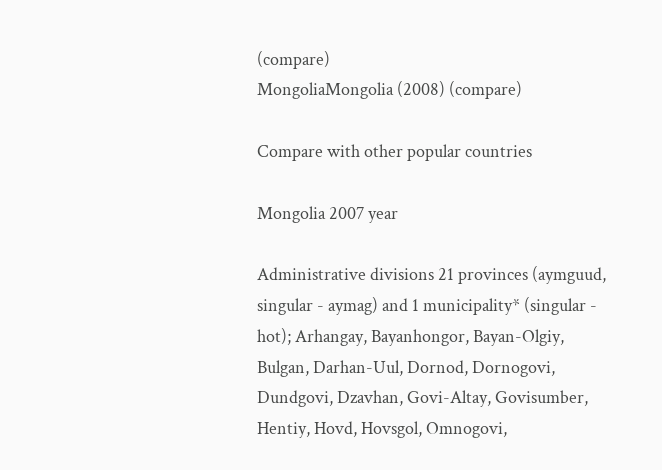(compare)
MongoliaMongolia (2008) (compare)

Compare with other popular countries

Mongolia 2007 year

Administrative divisions 21 provinces (aymguud, singular - aymag) and 1 municipality* (singular - hot); Arhangay, Bayanhongor, Bayan-Olgiy, Bulgan, Darhan-Uul, Dornod, Dornogovi, Dundgovi, Dzavhan, Govi-Altay, Govisumber, Hentiy, Hovd, Hovsgol, Omnogovi,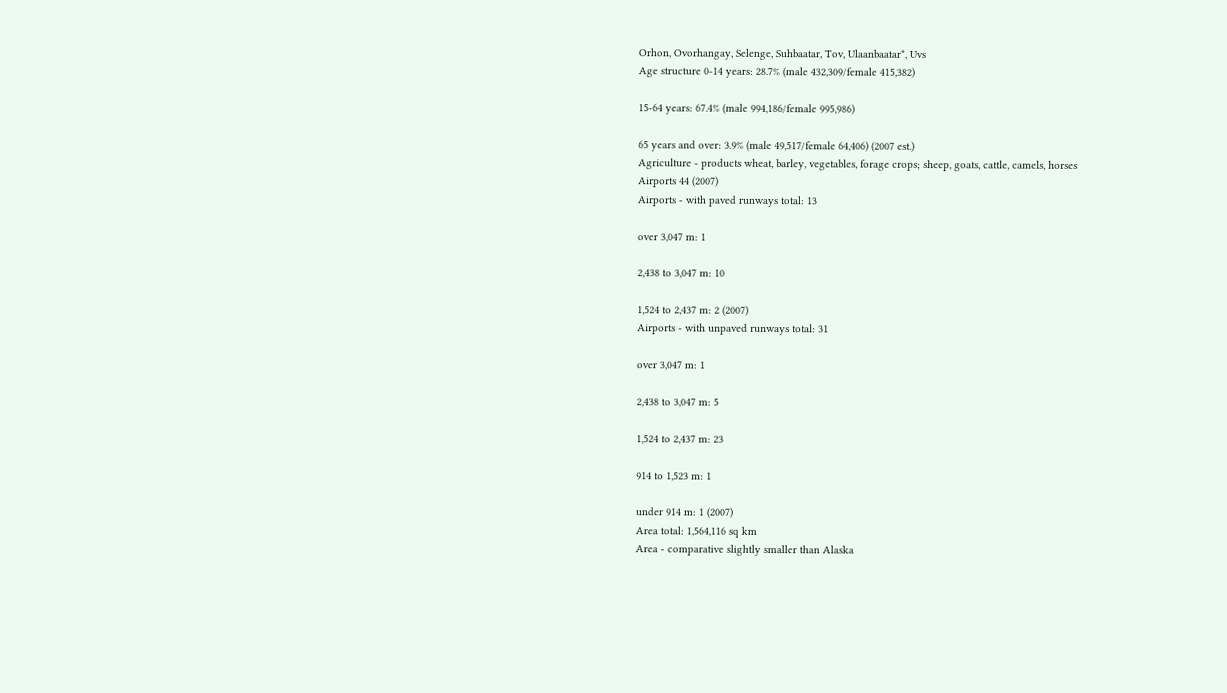Orhon, Ovorhangay, Selenge, Suhbaatar, Tov, Ulaanbaatar*, Uvs
Age structure 0-14 years: 28.7% (male 432,309/female 415,382)

15-64 years: 67.4% (male 994,186/female 995,986)

65 years and over: 3.9% (male 49,517/female 64,406) (2007 est.)
Agriculture - products wheat, barley, vegetables, forage crops; sheep, goats, cattle, camels, horses
Airports 44 (2007)
Airports - with paved runways total: 13

over 3,047 m: 1

2,438 to 3,047 m: 10

1,524 to 2,437 m: 2 (2007)
Airports - with unpaved runways total: 31

over 3,047 m: 1

2,438 to 3,047 m: 5

1,524 to 2,437 m: 23

914 to 1,523 m: 1

under 914 m: 1 (2007)
Area total: 1,564,116 sq km
Area - comparative slightly smaller than Alaska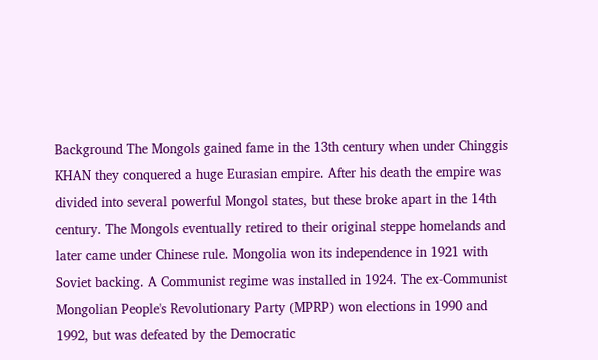Background The Mongols gained fame in the 13th century when under Chinggis KHAN they conquered a huge Eurasian empire. After his death the empire was divided into several powerful Mongol states, but these broke apart in the 14th century. The Mongols eventually retired to their original steppe homelands and later came under Chinese rule. Mongolia won its independence in 1921 with Soviet backing. A Communist regime was installed in 1924. The ex-Communist Mongolian People's Revolutionary Party (MPRP) won elections in 1990 and 1992, but was defeated by the Democratic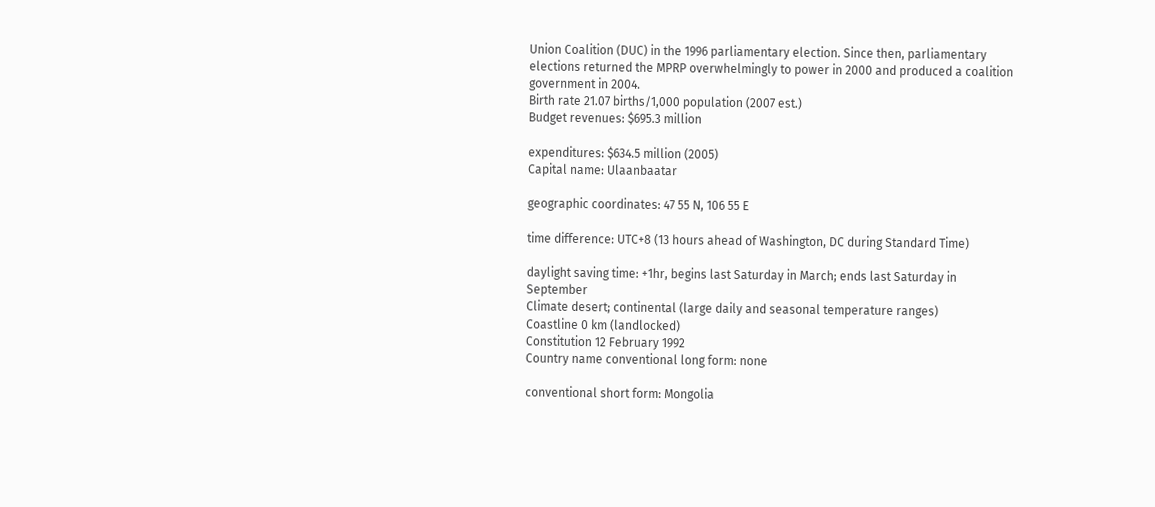Union Coalition (DUC) in the 1996 parliamentary election. Since then, parliamentary elections returned the MPRP overwhelmingly to power in 2000 and produced a coalition government in 2004.
Birth rate 21.07 births/1,000 population (2007 est.)
Budget revenues: $695.3 million

expenditures: $634.5 million (2005)
Capital name: Ulaanbaatar

geographic coordinates: 47 55 N, 106 55 E

time difference: UTC+8 (13 hours ahead of Washington, DC during Standard Time)

daylight saving time: +1hr, begins last Saturday in March; ends last Saturday in September
Climate desert; continental (large daily and seasonal temperature ranges)
Coastline 0 km (landlocked)
Constitution 12 February 1992
Country name conventional long form: none

conventional short form: Mongolia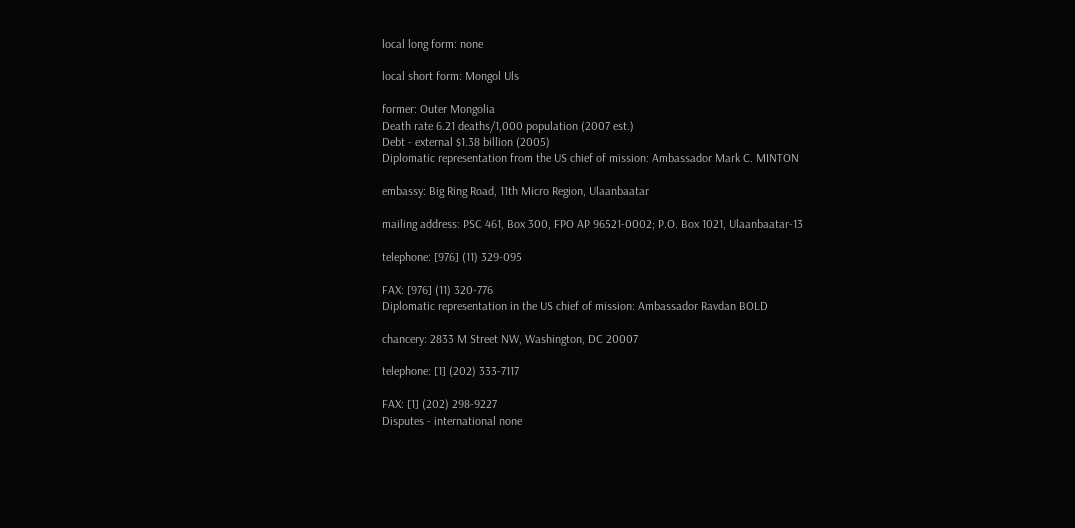local long form: none

local short form: Mongol Uls

former: Outer Mongolia
Death rate 6.21 deaths/1,000 population (2007 est.)
Debt - external $1.38 billion (2005)
Diplomatic representation from the US chief of mission: Ambassador Mark C. MINTON

embassy: Big Ring Road, 11th Micro Region, Ulaanbaatar

mailing address: PSC 461, Box 300, FPO AP 96521-0002; P.O. Box 1021, Ulaanbaatar-13

telephone: [976] (11) 329-095

FAX: [976] (11) 320-776
Diplomatic representation in the US chief of mission: Ambassador Ravdan BOLD

chancery: 2833 M Street NW, Washington, DC 20007

telephone: [1] (202) 333-7117

FAX: [1] (202) 298-9227
Disputes - international none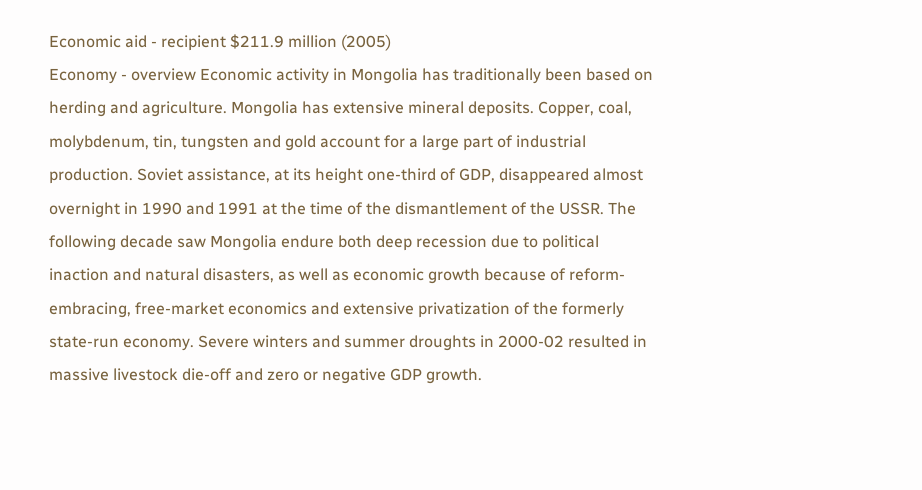Economic aid - recipient $211.9 million (2005)
Economy - overview Economic activity in Mongolia has traditionally been based on herding and agriculture. Mongolia has extensive mineral deposits. Copper, coal, molybdenum, tin, tungsten and gold account for a large part of industrial production. Soviet assistance, at its height one-third of GDP, disappeared almost overnight in 1990 and 1991 at the time of the dismantlement of the USSR. The following decade saw Mongolia endure both deep recession due to political inaction and natural disasters, as well as economic growth because of reform-embracing, free-market economics and extensive privatization of the formerly state-run economy. Severe winters and summer droughts in 2000-02 resulted in massive livestock die-off and zero or negative GDP growth.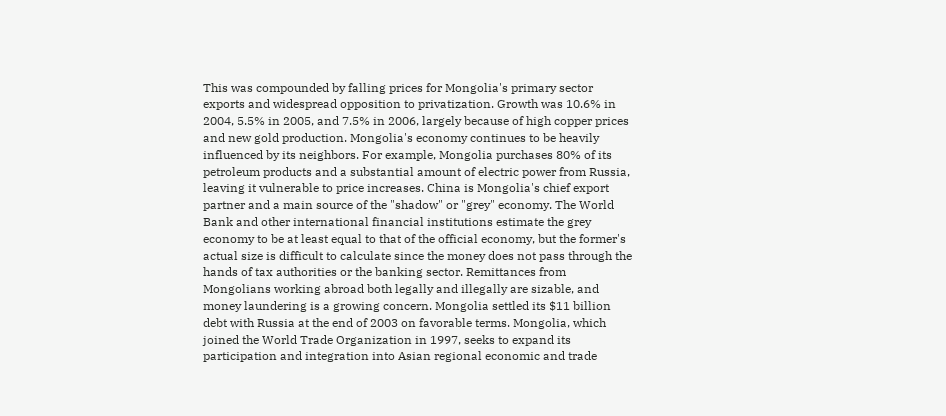This was compounded by falling prices for Mongolia's primary sector exports and widespread opposition to privatization. Growth was 10.6% in 2004, 5.5% in 2005, and 7.5% in 2006, largely because of high copper prices and new gold production. Mongolia's economy continues to be heavily influenced by its neighbors. For example, Mongolia purchases 80% of its petroleum products and a substantial amount of electric power from Russia, leaving it vulnerable to price increases. China is Mongolia's chief export partner and a main source of the "shadow" or "grey" economy. The World Bank and other international financial institutions estimate the grey economy to be at least equal to that of the official economy, but the former's actual size is difficult to calculate since the money does not pass through the hands of tax authorities or the banking sector. Remittances from Mongolians working abroad both legally and illegally are sizable, and money laundering is a growing concern. Mongolia settled its $11 billion debt with Russia at the end of 2003 on favorable terms. Mongolia, which joined the World Trade Organization in 1997, seeks to expand its participation and integration into Asian regional economic and trade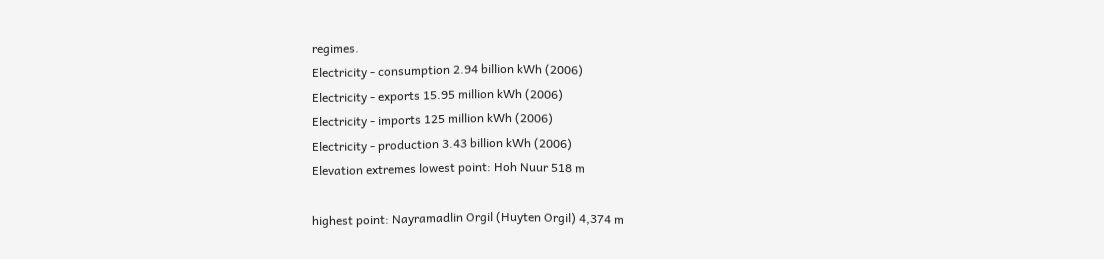regimes.
Electricity - consumption 2.94 billion kWh (2006)
Electricity - exports 15.95 million kWh (2006)
Electricity - imports 125 million kWh (2006)
Electricity - production 3.43 billion kWh (2006)
Elevation extremes lowest point: Hoh Nuur 518 m

highest point: Nayramadlin Orgil (Huyten Orgil) 4,374 m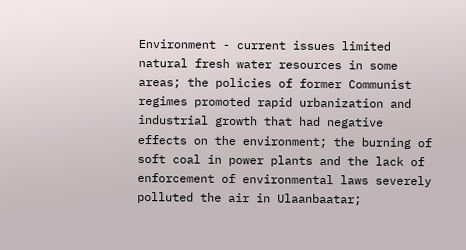Environment - current issues limited natural fresh water resources in some areas; the policies of former Communist regimes promoted rapid urbanization and industrial growth that had negative effects on the environment; the burning of soft coal in power plants and the lack of enforcement of environmental laws severely polluted the air in Ulaanbaatar;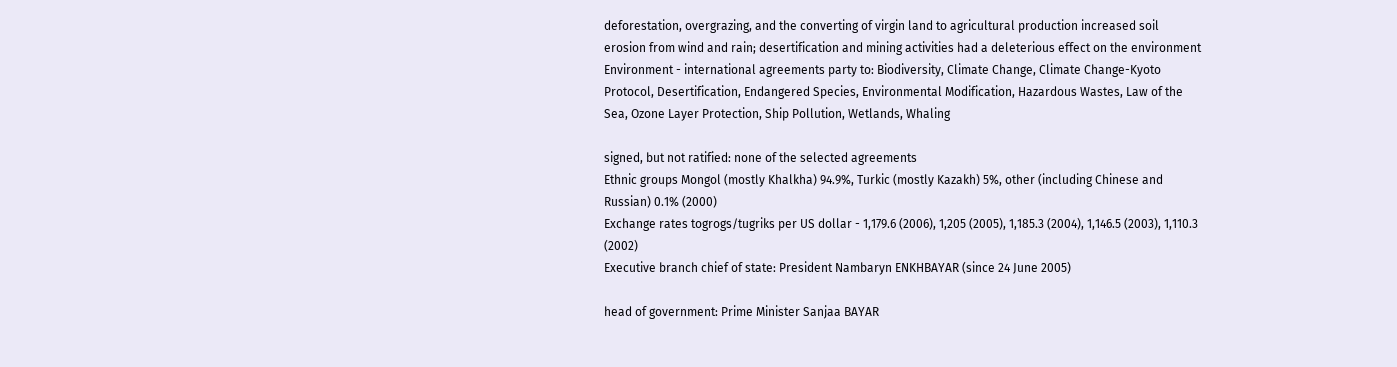deforestation, overgrazing, and the converting of virgin land to agricultural production increased soil erosion from wind and rain; desertification and mining activities had a deleterious effect on the environment
Environment - international agreements party to: Biodiversity, Climate Change, Climate Change-Kyoto Protocol, Desertification, Endangered Species, Environmental Modification, Hazardous Wastes, Law of the Sea, Ozone Layer Protection, Ship Pollution, Wetlands, Whaling

signed, but not ratified: none of the selected agreements
Ethnic groups Mongol (mostly Khalkha) 94.9%, Turkic (mostly Kazakh) 5%, other (including Chinese and Russian) 0.1% (2000)
Exchange rates togrogs/tugriks per US dollar - 1,179.6 (2006), 1,205 (2005), 1,185.3 (2004), 1,146.5 (2003), 1,110.3 (2002)
Executive branch chief of state: President Nambaryn ENKHBAYAR (since 24 June 2005)

head of government: Prime Minister Sanjaa BAYAR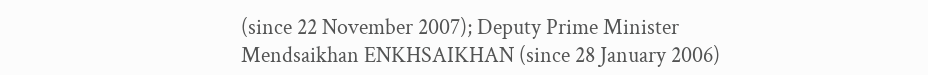(since 22 November 2007); Deputy Prime Minister Mendsaikhan ENKHSAIKHAN (since 28 January 2006)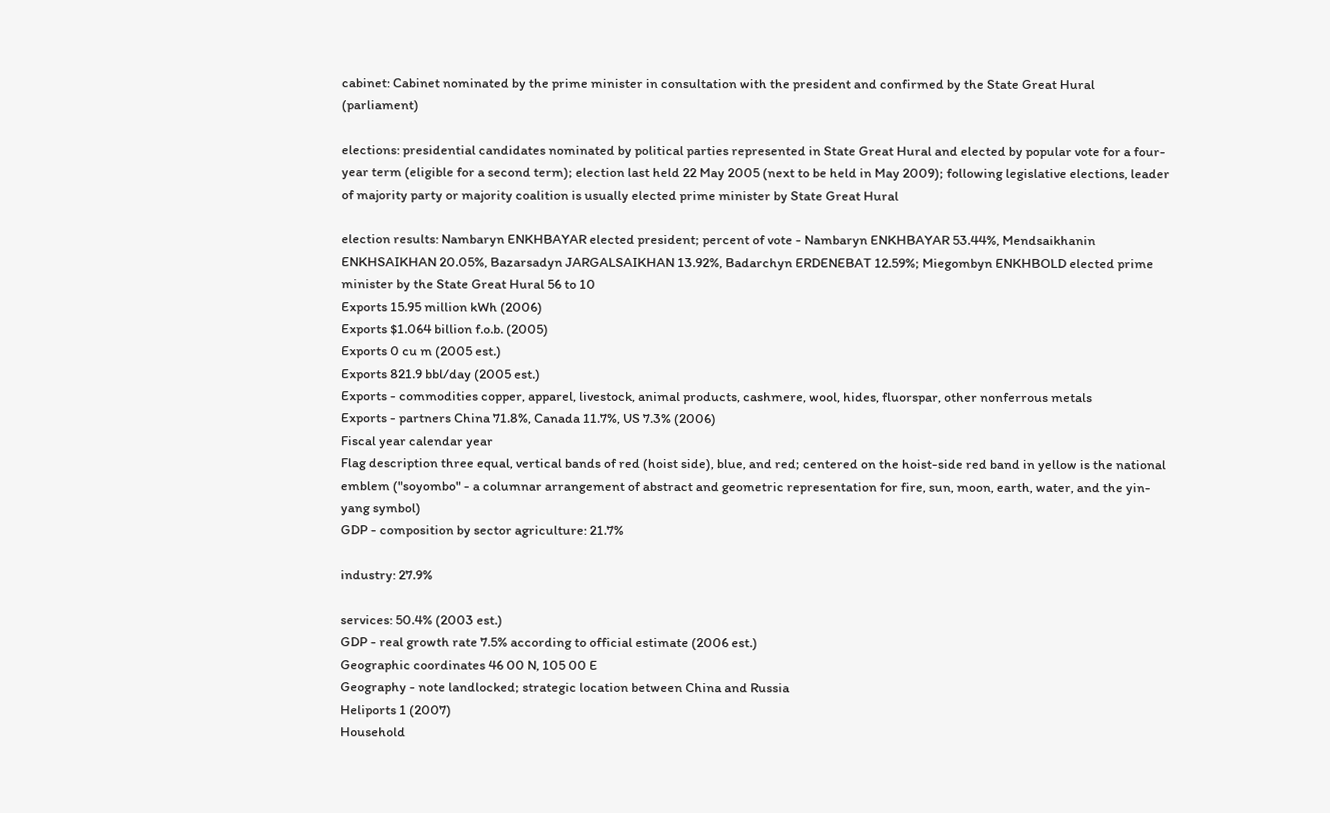cabinet: Cabinet nominated by the prime minister in consultation with the president and confirmed by the State Great Hural (parliament)

elections: presidential candidates nominated by political parties represented in State Great Hural and elected by popular vote for a four-year term (eligible for a second term); election last held 22 May 2005 (next to be held in May 2009); following legislative elections, leader of majority party or majority coalition is usually elected prime minister by State Great Hural

election results: Nambaryn ENKHBAYAR elected president; percent of vote - Nambaryn ENKHBAYAR 53.44%, Mendsaikhanin ENKHSAIKHAN 20.05%, Bazarsadyn JARGALSAIKHAN 13.92%, Badarchyn ERDENEBAT 12.59%; Miegombyn ENKHBOLD elected prime minister by the State Great Hural 56 to 10
Exports 15.95 million kWh (2006)
Exports $1.064 billion f.o.b. (2005)
Exports 0 cu m (2005 est.)
Exports 821.9 bbl/day (2005 est.)
Exports - commodities copper, apparel, livestock, animal products, cashmere, wool, hides, fluorspar, other nonferrous metals
Exports - partners China 71.8%, Canada 11.7%, US 7.3% (2006)
Fiscal year calendar year
Flag description three equal, vertical bands of red (hoist side), blue, and red; centered on the hoist-side red band in yellow is the national emblem ("soyombo" - a columnar arrangement of abstract and geometric representation for fire, sun, moon, earth, water, and the yin-yang symbol)
GDP - composition by sector agriculture: 21.7%

industry: 27.9%

services: 50.4% (2003 est.)
GDP - real growth rate 7.5% according to official estimate (2006 est.)
Geographic coordinates 46 00 N, 105 00 E
Geography - note landlocked; strategic location between China and Russia
Heliports 1 (2007)
Household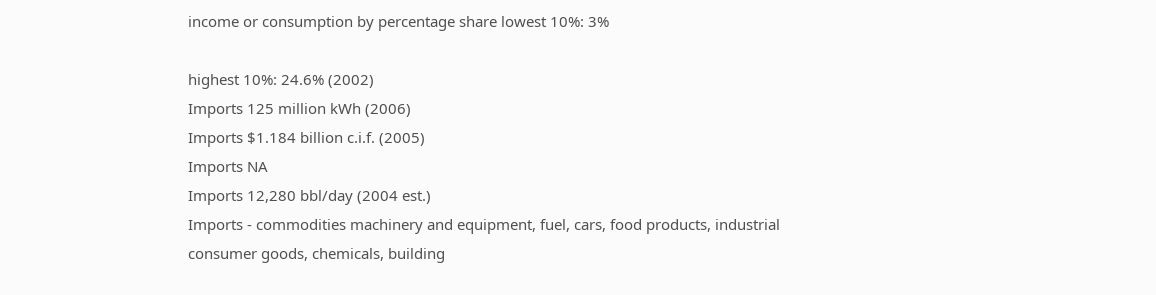income or consumption by percentage share lowest 10%: 3%

highest 10%: 24.6% (2002)
Imports 125 million kWh (2006)
Imports $1.184 billion c.i.f. (2005)
Imports NA
Imports 12,280 bbl/day (2004 est.)
Imports - commodities machinery and equipment, fuel, cars, food products, industrial consumer goods, chemicals, building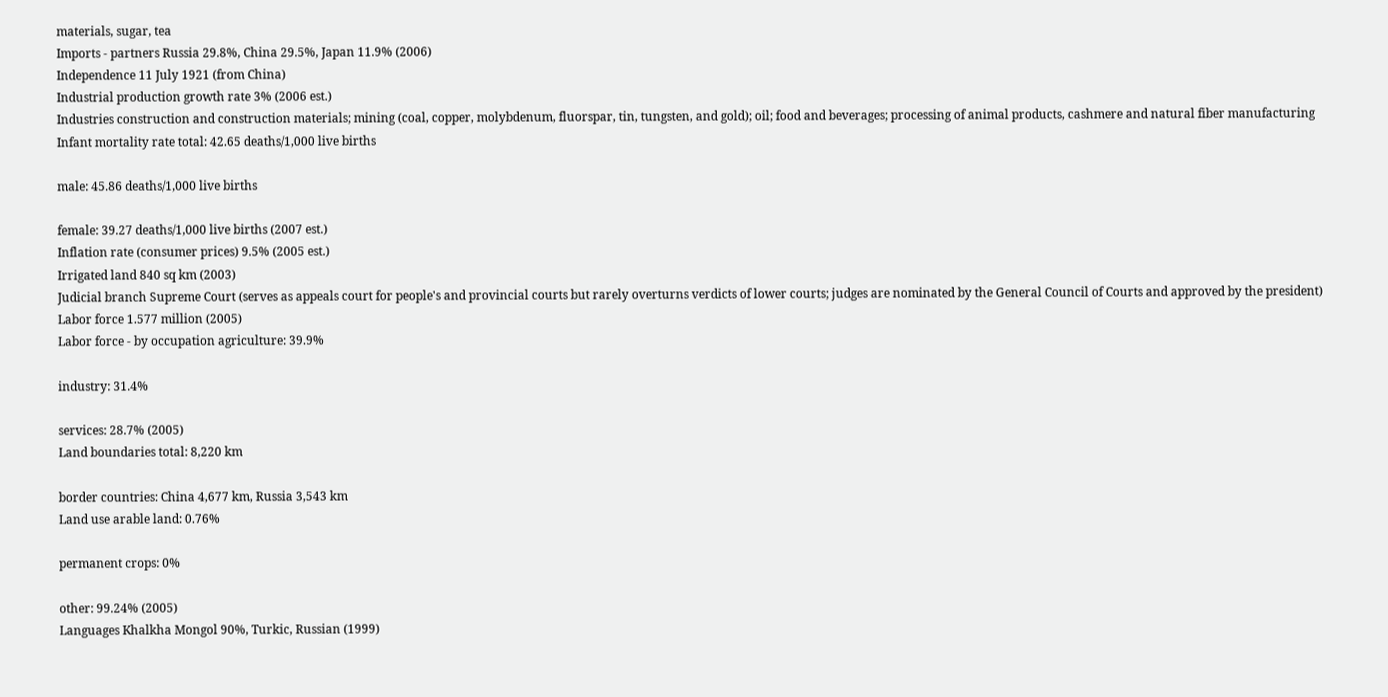materials, sugar, tea
Imports - partners Russia 29.8%, China 29.5%, Japan 11.9% (2006)
Independence 11 July 1921 (from China)
Industrial production growth rate 3% (2006 est.)
Industries construction and construction materials; mining (coal, copper, molybdenum, fluorspar, tin, tungsten, and gold); oil; food and beverages; processing of animal products, cashmere and natural fiber manufacturing
Infant mortality rate total: 42.65 deaths/1,000 live births

male: 45.86 deaths/1,000 live births

female: 39.27 deaths/1,000 live births (2007 est.)
Inflation rate (consumer prices) 9.5% (2005 est.)
Irrigated land 840 sq km (2003)
Judicial branch Supreme Court (serves as appeals court for people's and provincial courts but rarely overturns verdicts of lower courts; judges are nominated by the General Council of Courts and approved by the president)
Labor force 1.577 million (2005)
Labor force - by occupation agriculture: 39.9%

industry: 31.4%

services: 28.7% (2005)
Land boundaries total: 8,220 km

border countries: China 4,677 km, Russia 3,543 km
Land use arable land: 0.76%

permanent crops: 0%

other: 99.24% (2005)
Languages Khalkha Mongol 90%, Turkic, Russian (1999)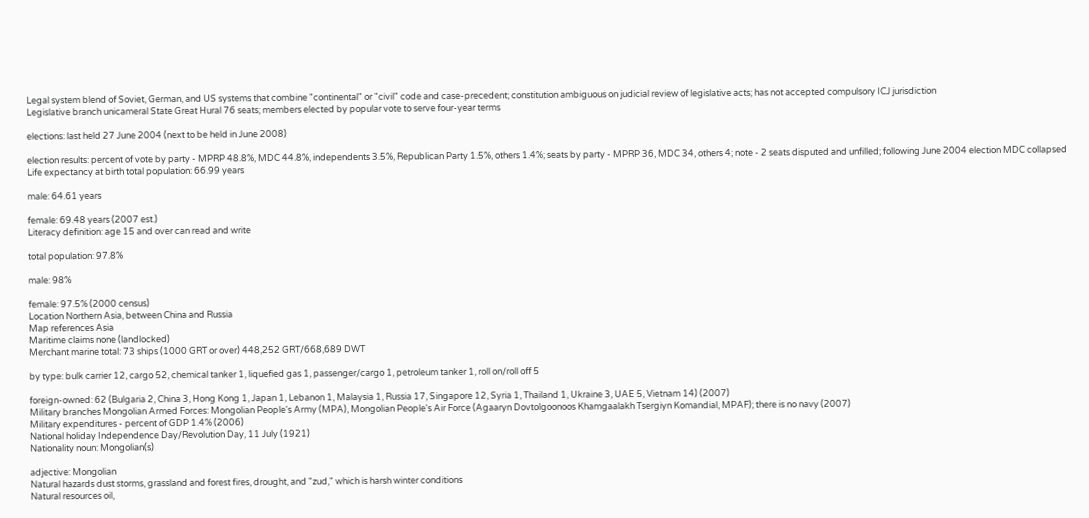Legal system blend of Soviet, German, and US systems that combine "continental" or "civil" code and case-precedent; constitution ambiguous on judicial review of legislative acts; has not accepted compulsory ICJ jurisdiction
Legislative branch unicameral State Great Hural 76 seats; members elected by popular vote to serve four-year terms

elections: last held 27 June 2004 (next to be held in June 2008)

election results: percent of vote by party - MPRP 48.8%, MDC 44.8%, independents 3.5%, Republican Party 1.5%, others 1.4%; seats by party - MPRP 36, MDC 34, others 4; note - 2 seats disputed and unfilled; following June 2004 election MDC collapsed
Life expectancy at birth total population: 66.99 years

male: 64.61 years

female: 69.48 years (2007 est.)
Literacy definition: age 15 and over can read and write

total population: 97.8%

male: 98%

female: 97.5% (2000 census)
Location Northern Asia, between China and Russia
Map references Asia
Maritime claims none (landlocked)
Merchant marine total: 73 ships (1000 GRT or over) 448,252 GRT/668,689 DWT

by type: bulk carrier 12, cargo 52, chemical tanker 1, liquefied gas 1, passenger/cargo 1, petroleum tanker 1, roll on/roll off 5

foreign-owned: 62 (Bulgaria 2, China 3, Hong Kong 1, Japan 1, Lebanon 1, Malaysia 1, Russia 17, Singapore 12, Syria 1, Thailand 1, Ukraine 3, UAE 5, Vietnam 14) (2007)
Military branches Mongolian Armed Forces: Mongolian People's Army (MPA), Mongolian People's Air Force (Agaaryn Dovtolgoonoos Khamgaalakh Tsergiyn Komandial, MPAF); there is no navy (2007)
Military expenditures - percent of GDP 1.4% (2006)
National holiday Independence Day/Revolution Day, 11 July (1921)
Nationality noun: Mongolian(s)

adjective: Mongolian
Natural hazards dust storms, grassland and forest fires, drought, and "zud," which is harsh winter conditions
Natural resources oil,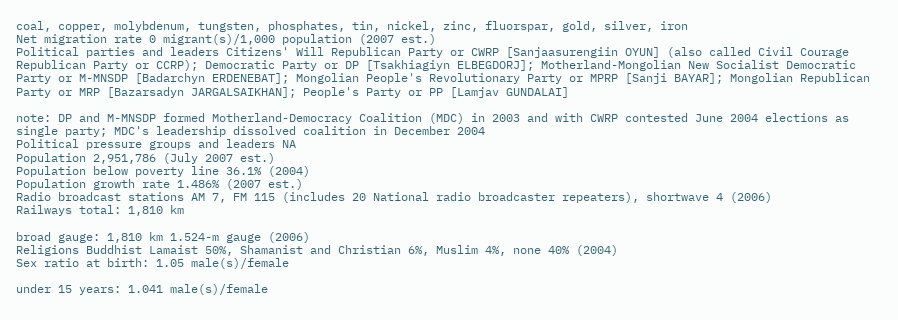coal, copper, molybdenum, tungsten, phosphates, tin, nickel, zinc, fluorspar, gold, silver, iron
Net migration rate 0 migrant(s)/1,000 population (2007 est.)
Political parties and leaders Citizens' Will Republican Party or CWRP [Sanjaasurengiin OYUN] (also called Civil Courage Republican Party or CCRP); Democratic Party or DP [Tsakhiagiyn ELBEGDORJ]; Motherland-Mongolian New Socialist Democratic Party or M-MNSDP [Badarchyn ERDENEBAT]; Mongolian People's Revolutionary Party or MPRP [Sanji BAYAR]; Mongolian Republican Party or MRP [Bazarsadyn JARGALSAIKHAN]; People's Party or PP [Lamjav GUNDALAI]

note: DP and M-MNSDP formed Motherland-Democracy Coalition (MDC) in 2003 and with CWRP contested June 2004 elections as single party; MDC's leadership dissolved coalition in December 2004
Political pressure groups and leaders NA
Population 2,951,786 (July 2007 est.)
Population below poverty line 36.1% (2004)
Population growth rate 1.486% (2007 est.)
Radio broadcast stations AM 7, FM 115 (includes 20 National radio broadcaster repeaters), shortwave 4 (2006)
Railways total: 1,810 km

broad gauge: 1,810 km 1.524-m gauge (2006)
Religions Buddhist Lamaist 50%, Shamanist and Christian 6%, Muslim 4%, none 40% (2004)
Sex ratio at birth: 1.05 male(s)/female

under 15 years: 1.041 male(s)/female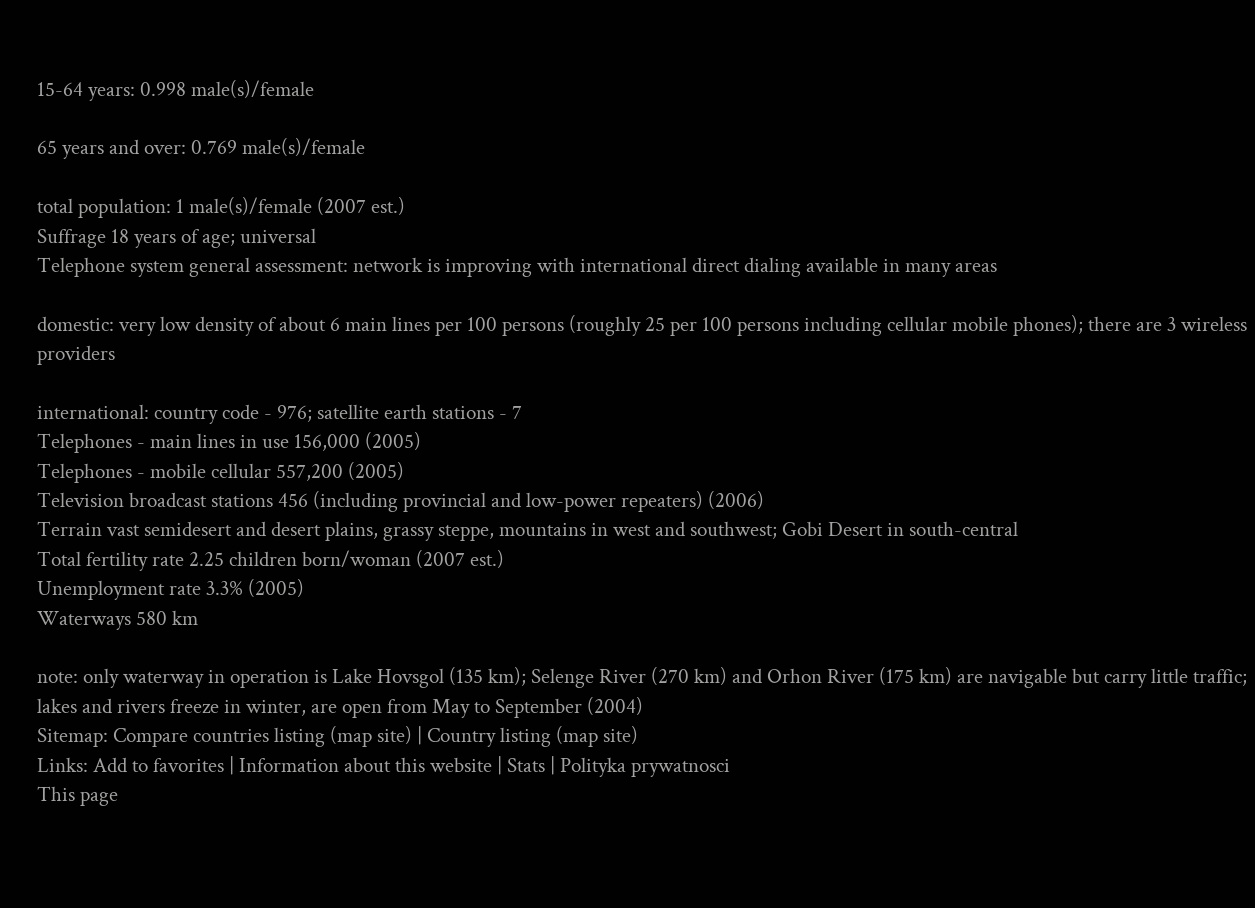15-64 years: 0.998 male(s)/female

65 years and over: 0.769 male(s)/female

total population: 1 male(s)/female (2007 est.)
Suffrage 18 years of age; universal
Telephone system general assessment: network is improving with international direct dialing available in many areas

domestic: very low density of about 6 main lines per 100 persons (roughly 25 per 100 persons including cellular mobile phones); there are 3 wireless providers

international: country code - 976; satellite earth stations - 7
Telephones - main lines in use 156,000 (2005)
Telephones - mobile cellular 557,200 (2005)
Television broadcast stations 456 (including provincial and low-power repeaters) (2006)
Terrain vast semidesert and desert plains, grassy steppe, mountains in west and southwest; Gobi Desert in south-central
Total fertility rate 2.25 children born/woman (2007 est.)
Unemployment rate 3.3% (2005)
Waterways 580 km

note: only waterway in operation is Lake Hovsgol (135 km); Selenge River (270 km) and Orhon River (175 km) are navigable but carry little traffic; lakes and rivers freeze in winter, are open from May to September (2004)
Sitemap: Compare countries listing (map site) | Country listing (map site)
Links: Add to favorites | Information about this website | Stats | Polityka prywatnosci
This page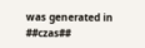was generated in ##czas##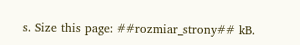s. Size this page: ##rozmiar_strony## kB.